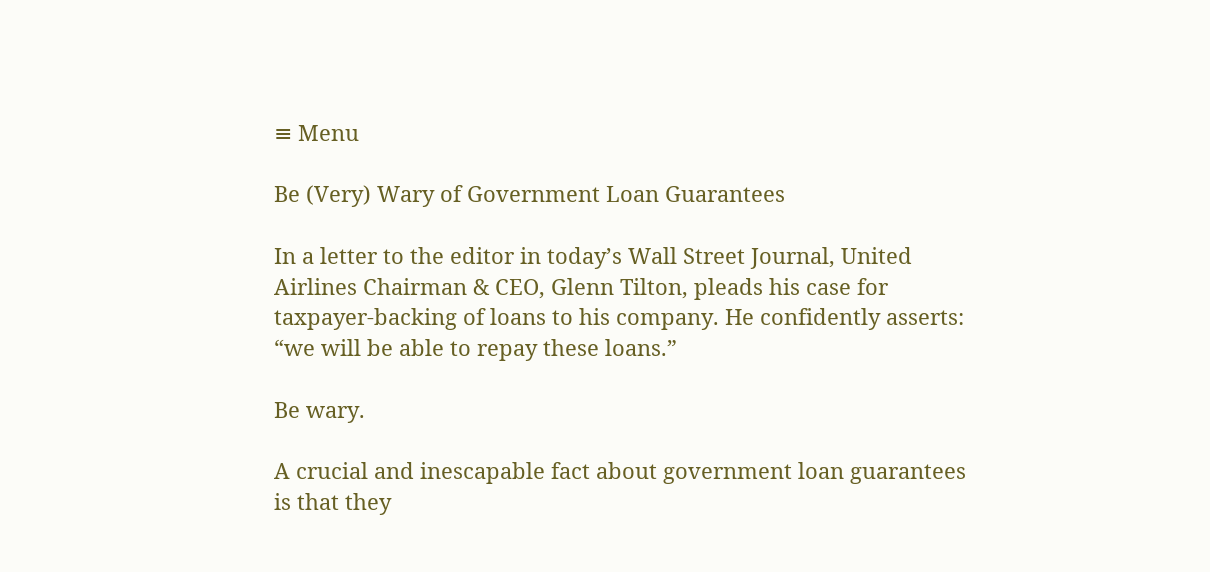≡ Menu

Be (Very) Wary of Government Loan Guarantees

In a letter to the editor in today’s Wall Street Journal, United Airlines Chairman & CEO, Glenn Tilton, pleads his case for taxpayer-backing of loans to his company. He confidently asserts: “we will be able to repay these loans.”

Be wary.

A crucial and inescapable fact about government loan guarantees is that they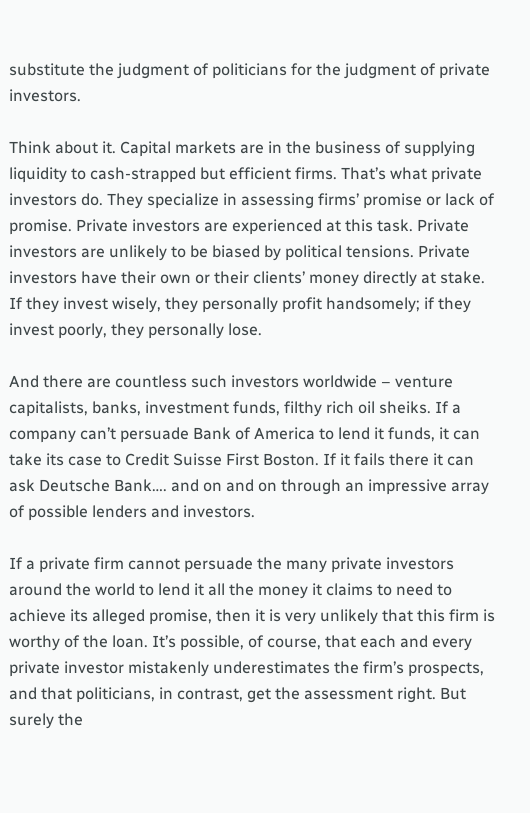substitute the judgment of politicians for the judgment of private investors.

Think about it. Capital markets are in the business of supplying liquidity to cash-strapped but efficient firms. That’s what private investors do. They specialize in assessing firms’ promise or lack of promise. Private investors are experienced at this task. Private investors are unlikely to be biased by political tensions. Private investors have their own or their clients’ money directly at stake. If they invest wisely, they personally profit handsomely; if they invest poorly, they personally lose.

And there are countless such investors worldwide – venture capitalists, banks, investment funds, filthy rich oil sheiks. If a company can’t persuade Bank of America to lend it funds, it can take its case to Credit Suisse First Boston. If it fails there it can ask Deutsche Bank…. and on and on through an impressive array of possible lenders and investors.

If a private firm cannot persuade the many private investors around the world to lend it all the money it claims to need to achieve its alleged promise, then it is very unlikely that this firm is worthy of the loan. It’s possible, of course, that each and every private investor mistakenly underestimates the firm’s prospects, and that politicians, in contrast, get the assessment right. But surely the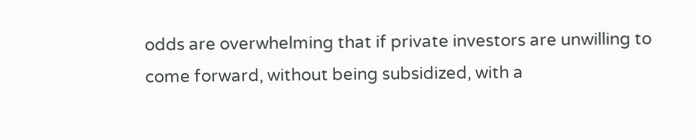odds are overwhelming that if private investors are unwilling to come forward, without being subsidized, with a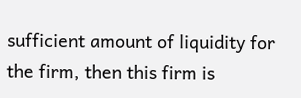sufficient amount of liquidity for the firm, then this firm is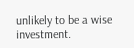unlikely to be a wise investment.